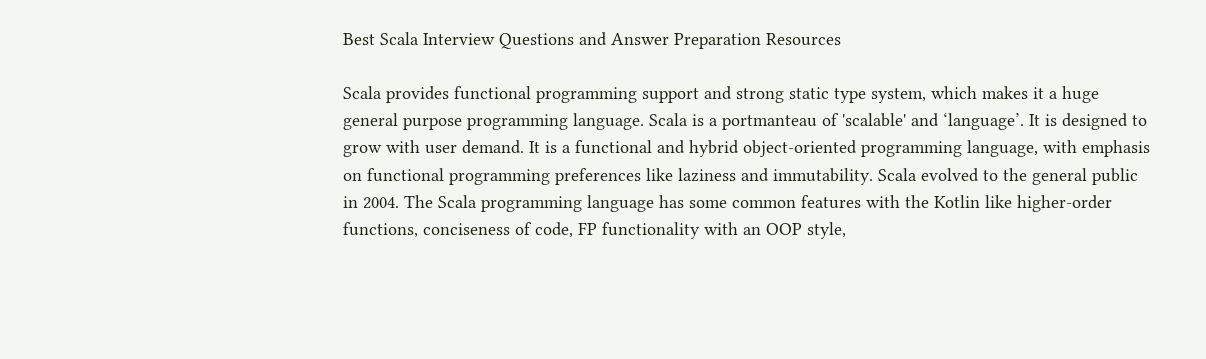Best Scala Interview Questions and Answer Preparation Resources

Scala provides functional programming support and strong static type system, which makes it a huge general purpose programming language. Scala is a portmanteau of 'scalable' and ‘language’. It is designed to grow with user demand. It is a functional and hybrid object-oriented programming language, with emphasis on functional programming preferences like laziness and immutability. Scala evolved to the general public in 2004. The Scala programming language has some common features with the Kotlin like higher-order functions, conciseness of code, FP functionality with an OOP style,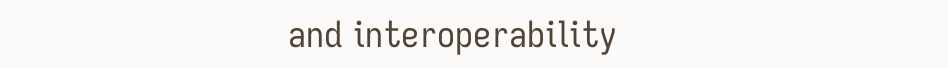and interoperability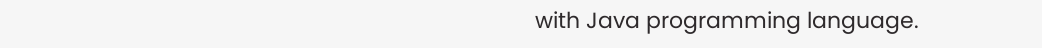with Java programming language.